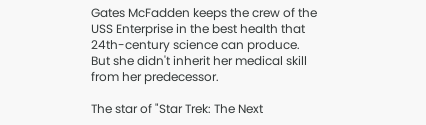Gates McFadden keeps the crew of the USS Enterprise in the best health that 24th-century science can produce. But she didn't inherit her medical skill from her predecessor.

The star of "Star Trek: The Next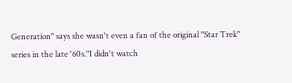Generation" says she wasn't even a fan of the original "Star Trek" series in the late '60s."I didn't watch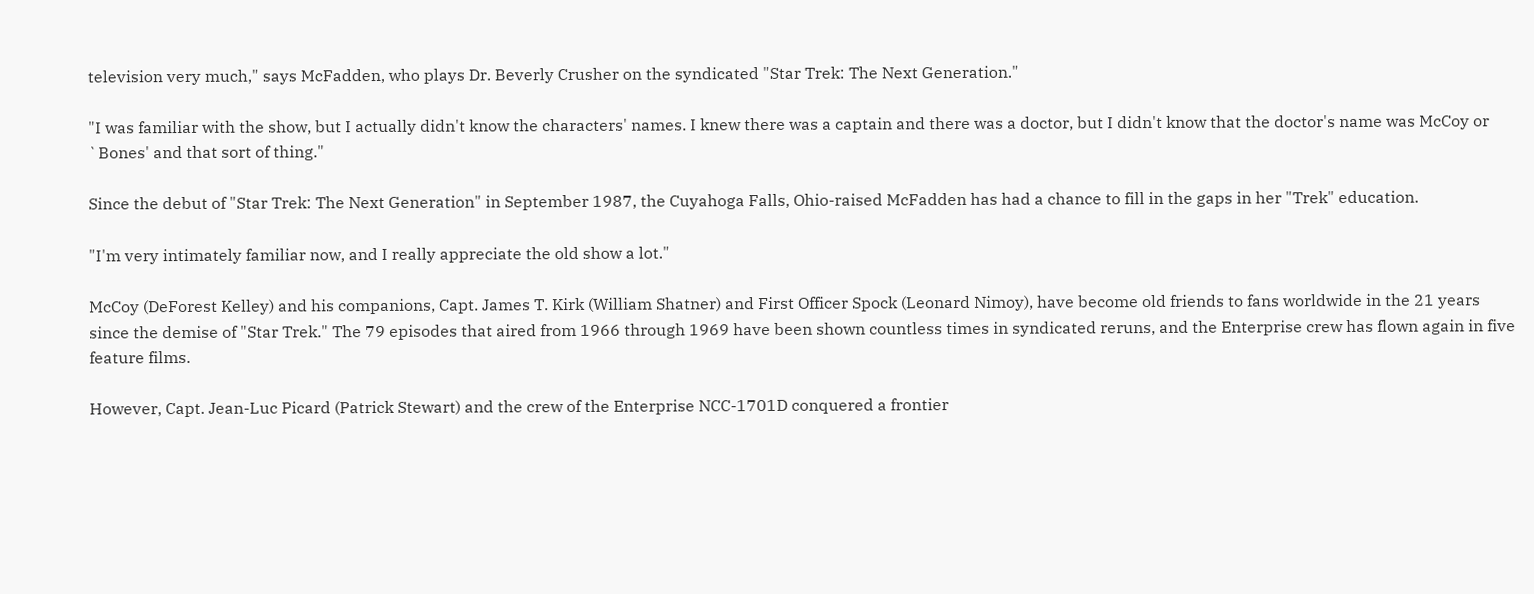television very much," says McFadden, who plays Dr. Beverly Crusher on the syndicated "Star Trek: The Next Generation."

"I was familiar with the show, but I actually didn't know the characters' names. I knew there was a captain and there was a doctor, but I didn't know that the doctor's name was McCoy or `Bones' and that sort of thing."

Since the debut of "Star Trek: The Next Generation" in September 1987, the Cuyahoga Falls, Ohio-raised McFadden has had a chance to fill in the gaps in her "Trek" education.

"I'm very intimately familiar now, and I really appreciate the old show a lot."

McCoy (DeForest Kelley) and his companions, Capt. James T. Kirk (William Shatner) and First Officer Spock (Leonard Nimoy), have become old friends to fans worldwide in the 21 years since the demise of "Star Trek." The 79 episodes that aired from 1966 through 1969 have been shown countless times in syndicated reruns, and the Enterprise crew has flown again in five feature films.

However, Capt. Jean-Luc Picard (Patrick Stewart) and the crew of the Enterprise NCC-1701D conquered a frontier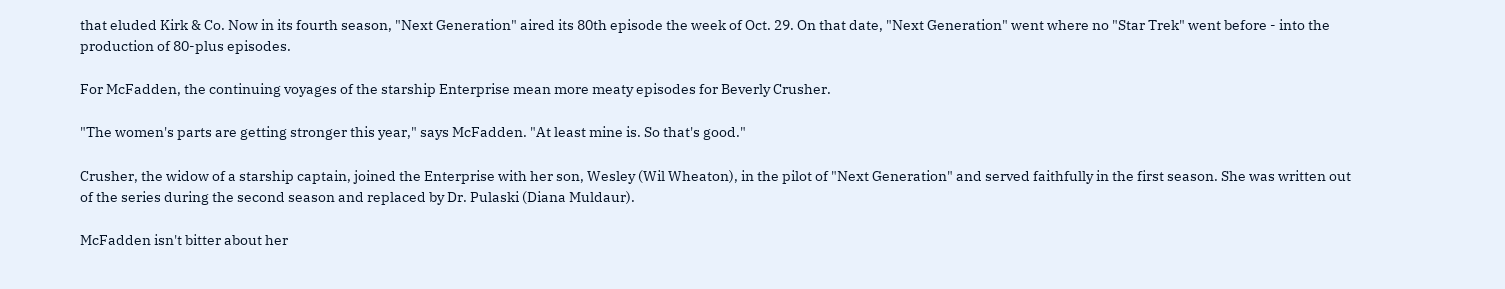that eluded Kirk & Co. Now in its fourth season, "Next Generation" aired its 80th episode the week of Oct. 29. On that date, "Next Generation" went where no "Star Trek" went before - into the production of 80-plus episodes.

For McFadden, the continuing voyages of the starship Enterprise mean more meaty episodes for Beverly Crusher.

"The women's parts are getting stronger this year," says McFadden. "At least mine is. So that's good."

Crusher, the widow of a starship captain, joined the Enterprise with her son, Wesley (Wil Wheaton), in the pilot of "Next Generation" and served faithfully in the first season. She was written out of the series during the second season and replaced by Dr. Pulaski (Diana Muldaur).

McFadden isn't bitter about her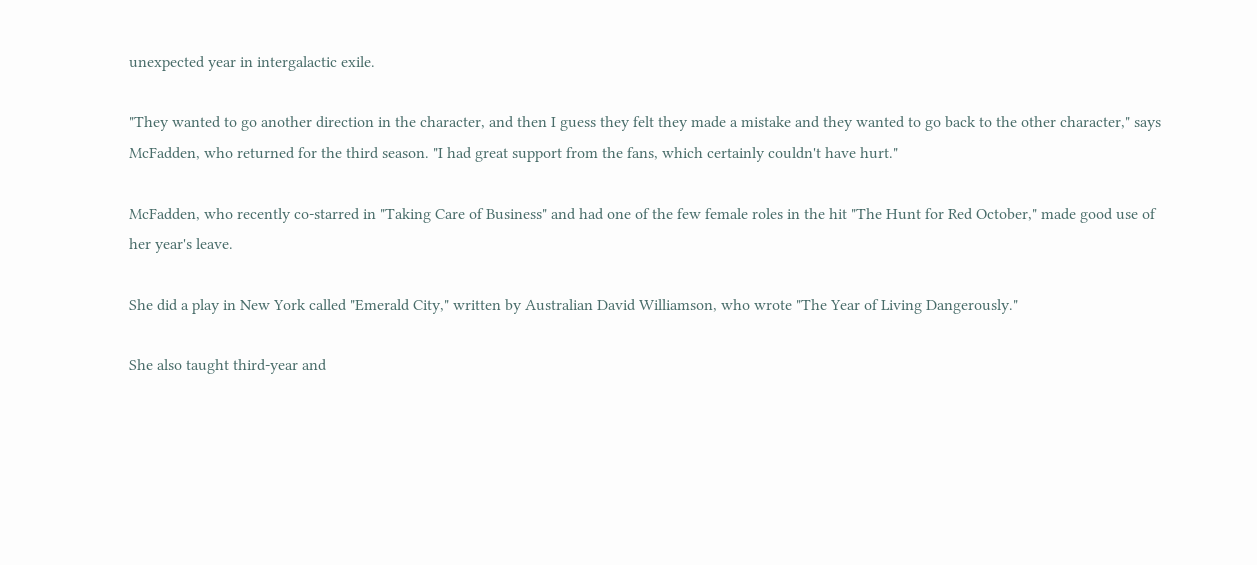unexpected year in intergalactic exile.

"They wanted to go another direction in the character, and then I guess they felt they made a mistake and they wanted to go back to the other character," says McFadden, who returned for the third season. "I had great support from the fans, which certainly couldn't have hurt."

McFadden, who recently co-starred in "Taking Care of Business" and had one of the few female roles in the hit "The Hunt for Red October," made good use of her year's leave.

She did a play in New York called "Emerald City," written by Australian David Williamson, who wrote "The Year of Living Dangerously."

She also taught third-year and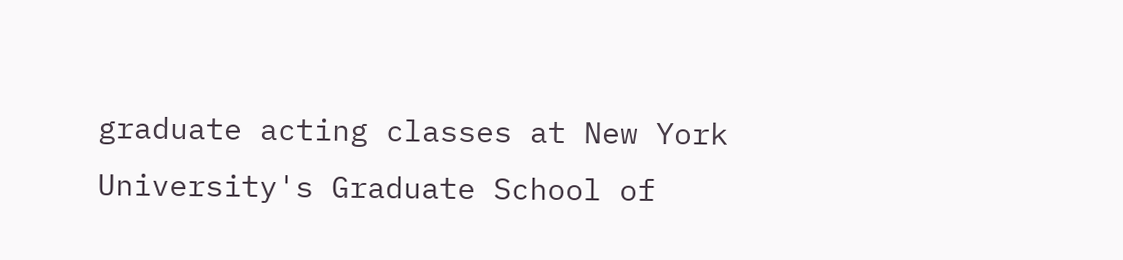graduate acting classes at New York University's Graduate School of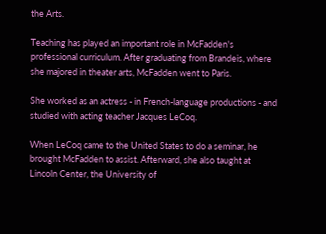the Arts.

Teaching has played an important role in McFadden's professional curriculum. After graduating from Brandeis, where she majored in theater arts, McFadden went to Paris.

She worked as an actress - in French-language productions - and studied with acting teacher Jacques LeCoq.

When LeCoq came to the United States to do a seminar, he brought McFadden to assist. Afterward, she also taught at Lincoln Center, the University of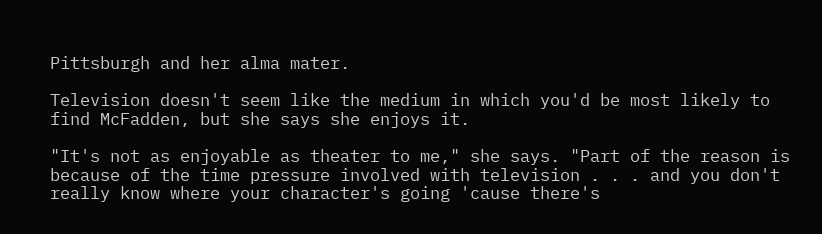Pittsburgh and her alma mater.

Television doesn't seem like the medium in which you'd be most likely to find McFadden, but she says she enjoys it.

"It's not as enjoyable as theater to me," she says. "Part of the reason is because of the time pressure involved with television . . . and you don't really know where your character's going 'cause there's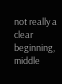not really a clear beginning, middle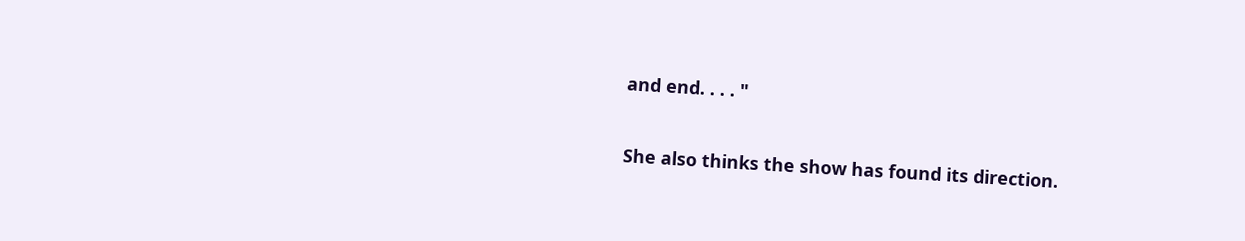and end. . . . "

She also thinks the show has found its direction.